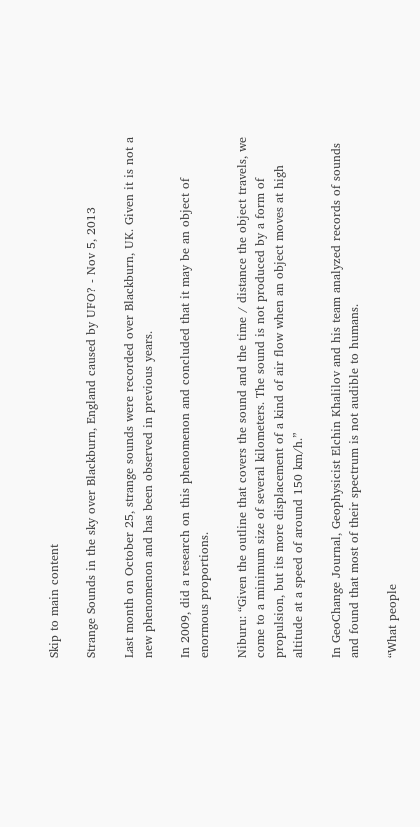Skip to main content

Strange Sounds in the sky over Blackburn, England caused by UFO? - Nov 5, 2013

Last month on October 25, strange sounds were recorded over Blackburn, UK. Given it is not a new phenomenon and has been observed in previous years.

In 2009, did a research on this phenomenon and concluded that it may be an object of enormous proportions.

Niburu: “Given the outline that covers the sound and the time / distance the object travels, we come to a minimum size of several kilometers. The sound is not produced by a form of propulsion, but its more displacement of a kind of air flow when an object moves at high altitude at a speed of around 150 km/h.”

In GeoChange Journal, Geophysicist Elchin Khalilov and his team analyzed records of sounds and found that most of their spectrum is not audible to humans.

“What people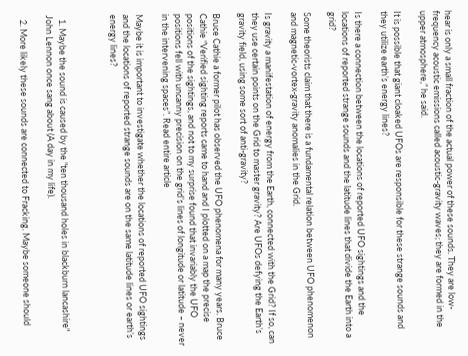hear is only a small fraction of the actual power of these sounds. They are low-frequency acoustic emissions called acoustic-gravity waves; they are formed in the upper atmosphere,” he said.

It is possible that giant cloaked UFOs are responsible for these strange sounds and they utilize earth’s energy lines?

Is there a connection between the locations of reported UFO sightings and the locations of reported strange sounds and the latitude lines that divide the Earth into a grid?

Some theorists claim that there is a fundamental relation between UFO phenomenon and magnetic-vortex-gravity anomalies in the Grid.

Is gravity a manifestation of energy from the Earth, connected with the Grid? If so, can they use certain points on the Grid to master gravity? Are UFOs defying the Earth’s gravity field, using some sort of anti-gravity?

Bruce Cathie a former pilot has observed the UFO phenomena for many years. Bruce Cathie “Verified sighting reports came to hand and I plotted on a map the precise positions of the sightings, and not to my surprise found that invariably the UFO positions fell with uncanny precision on the grid’s lines of longitude or latitude – never in the intervening spaces”. Read entire article

Maybe it is important to investigate whether the locations of reported UFO sightings and the locations of reported strange sounds are on the same latitude lines or earth’s energy lines?



  1. Maybe the sound is caused by the "ten thousand holes in blackburn lancashire" John Lennon once sang about (A day in my life).

  2. More likely these sounds are connected to Fracking. Maybe someone should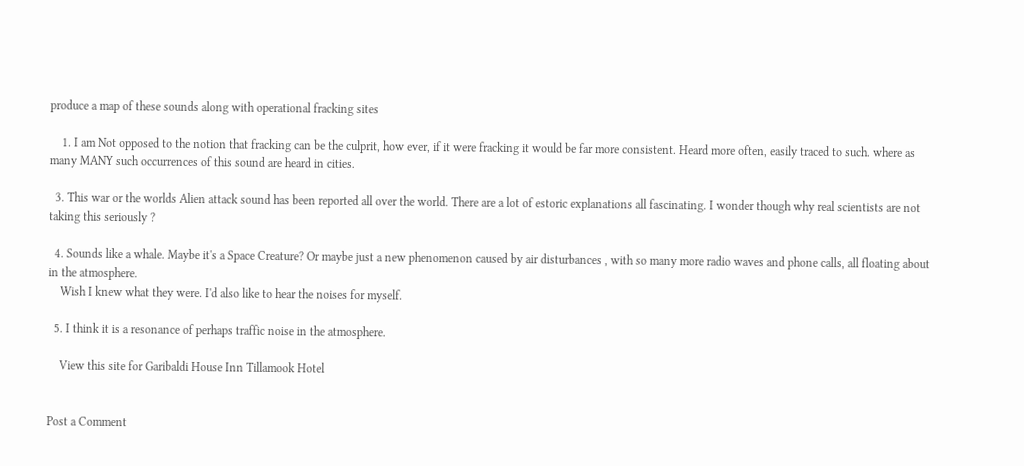produce a map of these sounds along with operational fracking sites

    1. I am Not opposed to the notion that fracking can be the culprit, how ever, if it were fracking it would be far more consistent. Heard more often, easily traced to such. where as many MANY such occurrences of this sound are heard in cities.

  3. This war or the worlds Alien attack sound has been reported all over the world. There are a lot of estoric explanations all fascinating. I wonder though why real scientists are not taking this seriously ?

  4. Sounds like a whale. Maybe it's a Space Creature? Or maybe just a new phenomenon caused by air disturbances , with so many more radio waves and phone calls, all floating about in the atmosphere.
    Wish I knew what they were. I'd also like to hear the noises for myself.

  5. I think it is a resonance of perhaps traffic noise in the atmosphere.

    View this site for Garibaldi House Inn Tillamook Hotel


Post a Comment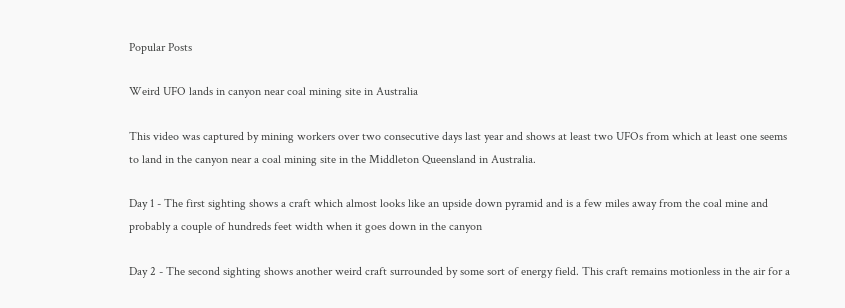Popular Posts

Weird UFO lands in canyon near coal mining site in Australia

This video was captured by mining workers over two consecutive days last year and shows at least two UFOs from which at least one seems to land in the canyon near a coal mining site in the Middleton Queensland in Australia.

Day 1 - The first sighting shows a craft which almost looks like an upside down pyramid and is a few miles away from the coal mine and probably a couple of hundreds feet width when it goes down in the canyon

Day 2 - The second sighting shows another weird craft surrounded by some sort of energy field. This craft remains motionless in the air for a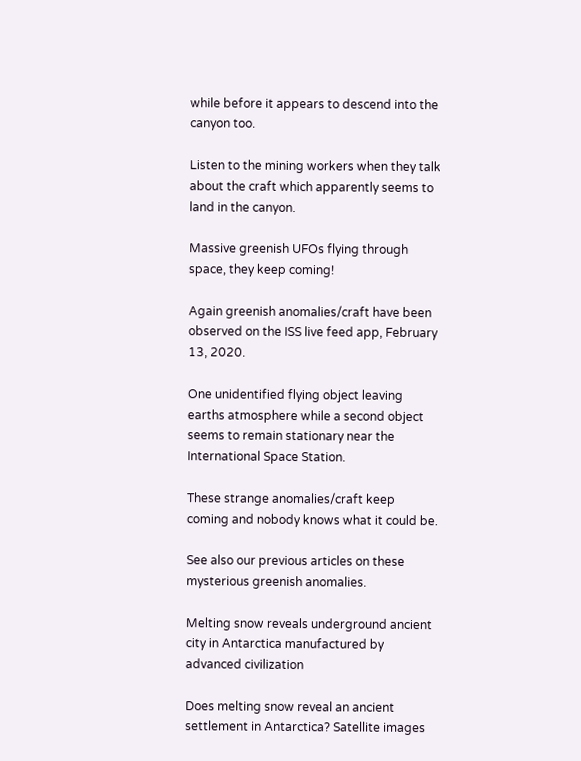while before it appears to descend into the canyon too.

Listen to the mining workers when they talk about the craft which apparently seems to land in the canyon.

Massive greenish UFOs flying through space, they keep coming!

Again greenish anomalies/craft have been observed on the ISS live feed app, February 13, 2020.

One unidentified flying object leaving earths atmosphere while a second object seems to remain stationary near the International Space Station.

These strange anomalies/craft keep coming and nobody knows what it could be.

See also our previous articles on these mysterious greenish anomalies.

Melting snow reveals underground ancient city in Antarctica manufactured by advanced civilization

Does melting snow reveal an ancient settlement in Antarctica? Satellite images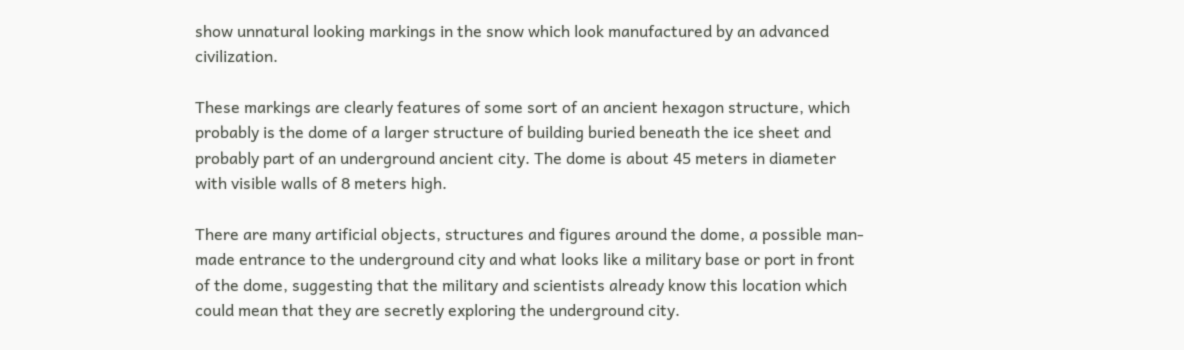show unnatural looking markings in the snow which look manufactured by an advanced civilization.

These markings are clearly features of some sort of an ancient hexagon structure, which probably is the dome of a larger structure of building buried beneath the ice sheet and probably part of an underground ancient city. The dome is about 45 meters in diameter with visible walls of 8 meters high.

There are many artificial objects, structures and figures around the dome, a possible man-made entrance to the underground city and what looks like a military base or port in front of the dome, suggesting that the military and scientists already know this location which could mean that they are secretly exploring the underground city.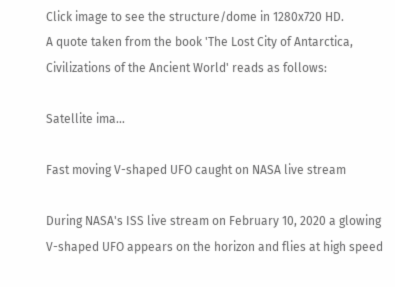Click image to see the structure/dome in 1280x720 HD.
A quote taken from the book 'The Lost City of Antarctica, Civilizations of the Ancient World' reads as follows:

Satellite ima…

Fast moving V-shaped UFO caught on NASA live stream

During NASA's ISS live stream on February 10, 2020 a glowing V-shaped UFO appears on the horizon and flies at high speed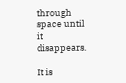through space until it disappears.

It is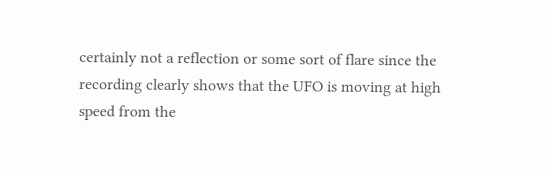certainly not a reflection or some sort of flare since the recording clearly shows that the UFO is moving at high speed from the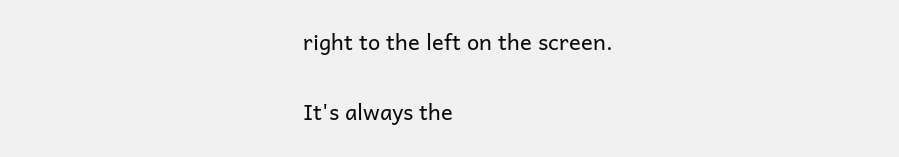right to the left on the screen.

It's always the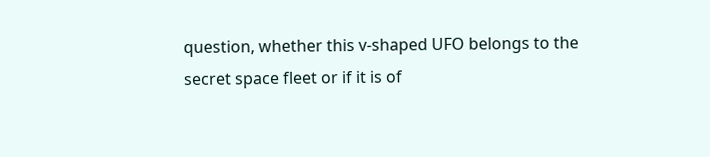question, whether this v-shaped UFO belongs to the secret space fleet or if it is of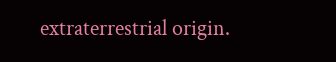extraterrestrial origin.